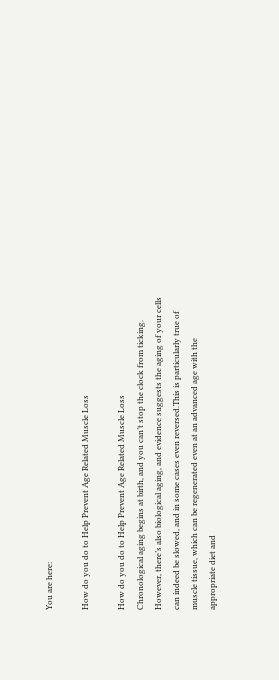You are here:

How do you do to Help Prevent Age Related Muscle Loss

How do you do to Help Prevent Age Related Muscle Loss
Chronological aging begins at birth, and you can’t stop the clock from ticking. However, there’s also biological aging, and evidence suggests the aging of your cells can indeed be slowed, and in some cases even reversed.This is particularly true of muscle tissue, which can be regenerated even at an advanced age with the appropriate diet and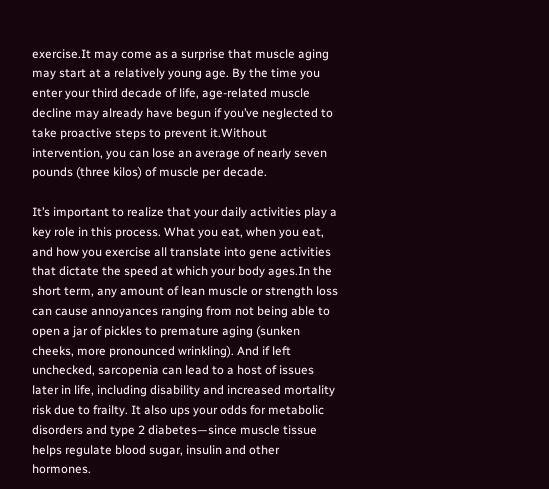exercise.It may come as a surprise that muscle aging may start at a relatively young age. By the time you enter your third decade of life, age-related muscle decline may already have begun if you’ve neglected to take proactive steps to prevent it.Without intervention, you can lose an average of nearly seven pounds (three kilos) of muscle per decade.

It’s important to realize that your daily activities play a key role in this process. What you eat, when you eat, and how you exercise all translate into gene activities that dictate the speed at which your body ages.In the short term, any amount of lean muscle or strength loss can cause annoyances ranging from not being able to open a jar of pickles to premature aging (sunken cheeks, more pronounced wrinkling). And if left unchecked, sarcopenia can lead to a host of issues later in life, including disability and increased mortality risk due to frailty. It also ups your odds for metabolic disorders and type 2 diabetes—since muscle tissue helps regulate blood sugar, insulin and other hormones.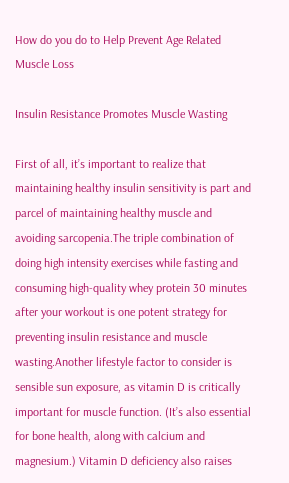How do you do to Help Prevent Age Related Muscle Loss

Insulin Resistance Promotes Muscle Wasting

First of all, it’s important to realize that maintaining healthy insulin sensitivity is part and parcel of maintaining healthy muscle and avoiding sarcopenia.The triple combination of doing high intensity exercises while fasting and consuming high-quality whey protein 30 minutes after your workout is one potent strategy for preventing insulin resistance and muscle wasting.Another lifestyle factor to consider is sensible sun exposure, as vitamin D is critically important for muscle function. (It’s also essential for bone health, along with calcium and magnesium.) Vitamin D deficiency also raises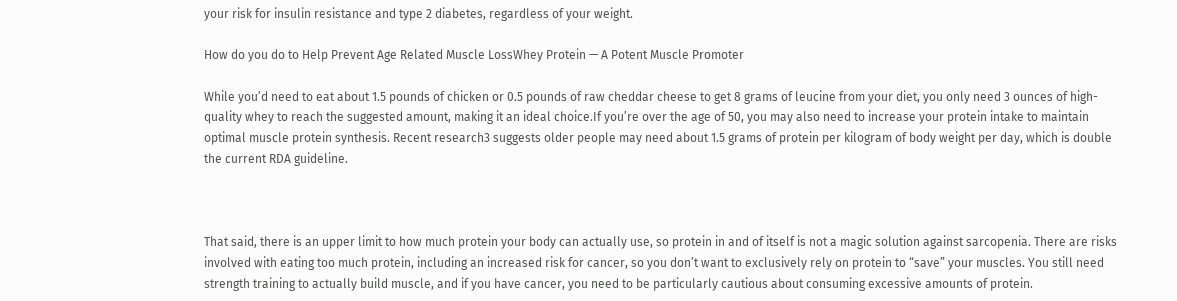your risk for insulin resistance and type 2 diabetes, regardless of your weight.

How do you do to Help Prevent Age Related Muscle LossWhey Protein — A Potent Muscle Promoter

While you’d need to eat about 1.5 pounds of chicken or 0.5 pounds of raw cheddar cheese to get 8 grams of leucine from your diet, you only need 3 ounces of high-quality whey to reach the suggested amount, making it an ideal choice.If you’re over the age of 50, you may also need to increase your protein intake to maintain optimal muscle protein synthesis. Recent research3 suggests older people may need about 1.5 grams of protein per kilogram of body weight per day, which is double the current RDA guideline.



That said, there is an upper limit to how much protein your body can actually use, so protein in and of itself is not a magic solution against sarcopenia. There are risks involved with eating too much protein, including an increased risk for cancer, so you don’t want to exclusively rely on protein to “save” your muscles. You still need strength training to actually build muscle, and if you have cancer, you need to be particularly cautious about consuming excessive amounts of protein.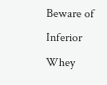Beware of Inferior Whey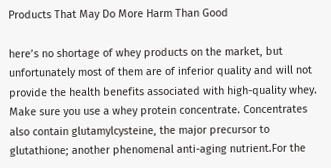Products That May Do More Harm Than Good

here’s no shortage of whey products on the market, but unfortunately most of them are of inferior quality and will not provide the health benefits associated with high-quality whey. Make sure you use a whey protein concentrate. Concentrates also contain glutamylcysteine, the major precursor to glutathione; another phenomenal anti-aging nutrient.For the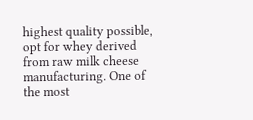highest quality possible, opt for whey derived from raw milk cheese manufacturing. One of the most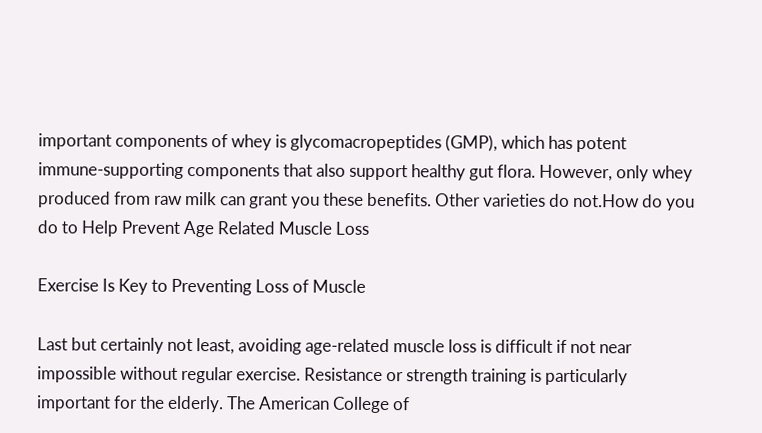important components of whey is glycomacropeptides (GMP), which has potent immune-supporting components that also support healthy gut flora. However, only whey produced from raw milk can grant you these benefits. Other varieties do not.How do you do to Help Prevent Age Related Muscle Loss

Exercise Is Key to Preventing Loss of Muscle

Last but certainly not least, avoiding age-related muscle loss is difficult if not near impossible without regular exercise. Resistance or strength training is particularly important for the elderly. The American College of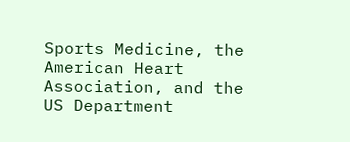Sports Medicine, the American Heart Association, and the US Department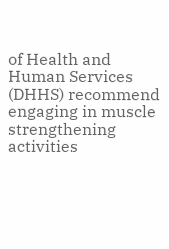of Health and Human Services (DHHS) recommend engaging in muscle strengthening activities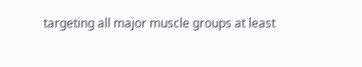targeting all major muscle groups at least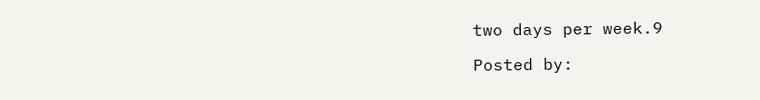two days per week.9

Posted by: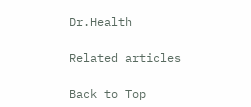Dr.Health

Related articles

Back to Top